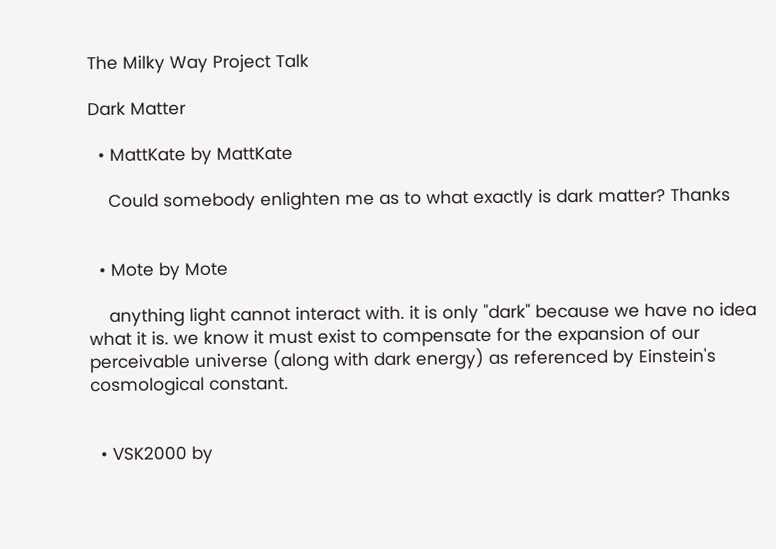The Milky Way Project Talk

Dark Matter

  • MattKate by MattKate

    Could somebody enlighten me as to what exactly is dark matter? Thanks


  • Mote by Mote

    anything light cannot interact with. it is only "dark" because we have no idea what it is. we know it must exist to compensate for the expansion of our perceivable universe (along with dark energy) as referenced by Einstein's cosmological constant.


  • VSK2000 by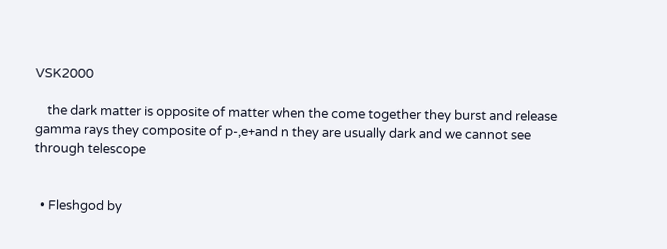VSK2000

    the dark matter is opposite of matter when the come together they burst and release gamma rays they composite of p-,e+and n they are usually dark and we cannot see through telescope


  • Fleshgod by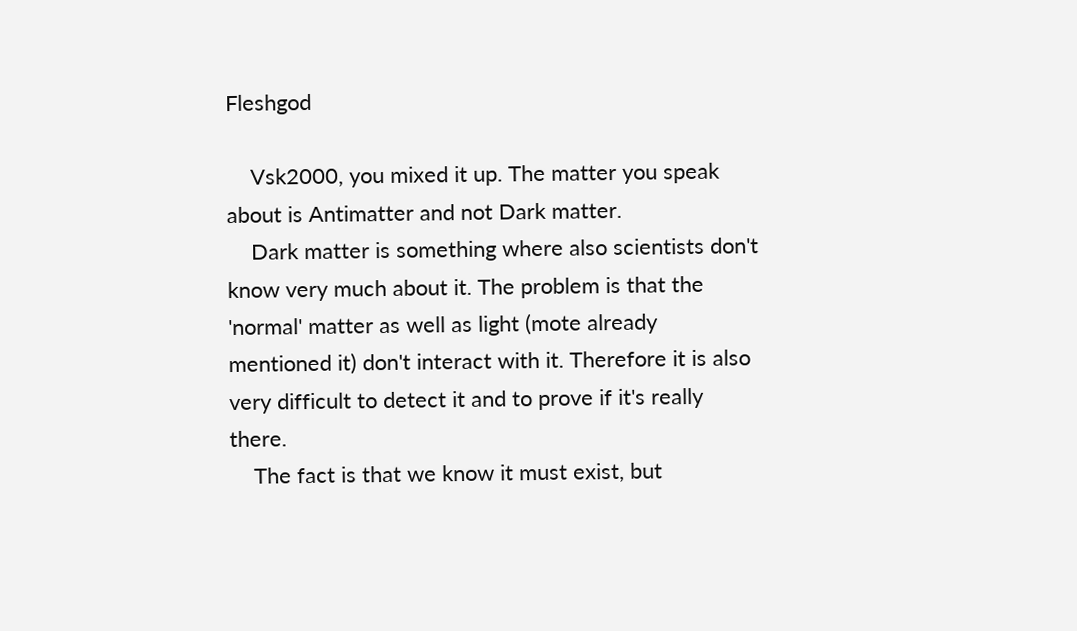Fleshgod

    Vsk2000, you mixed it up. The matter you speak about is Antimatter and not Dark matter.
    Dark matter is something where also scientists don't know very much about it. The problem is that the 'normal' matter as well as light (mote already mentioned it) don't interact with it. Therefore it is also very difficult to detect it and to prove if it's really there.
    The fact is that we know it must exist, but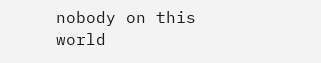nobody on this world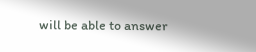will be able to answer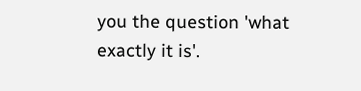you the question 'what exactly it is'.